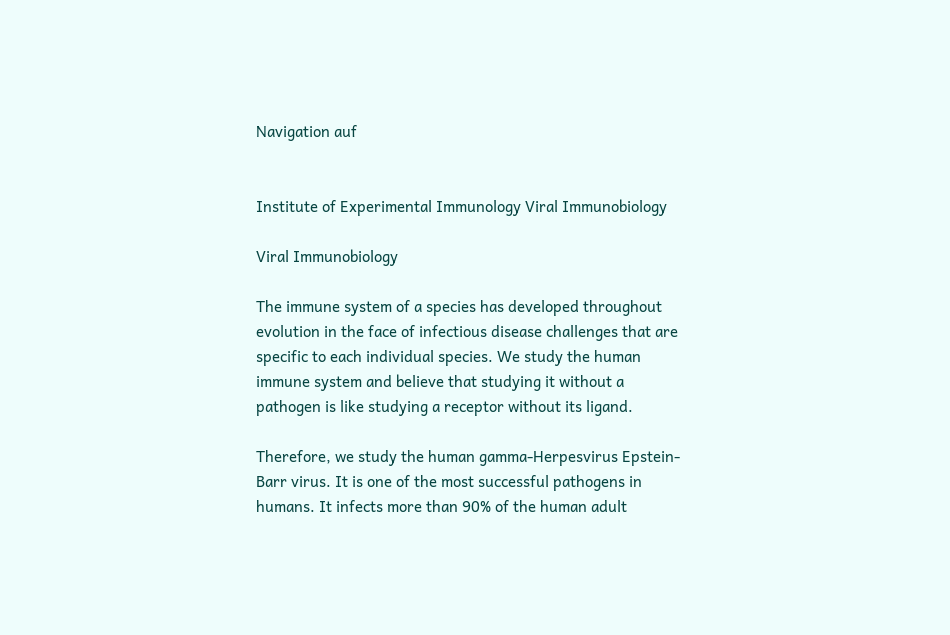Navigation auf


Institute of Experimental Immunology Viral Immunobiology

Viral Immunobiology

The immune system of a species has developed throughout evolution in the face of infectious disease challenges that are specific to each individual species. We study the human immune system and believe that studying it without a pathogen is like studying a receptor without its ligand.

Therefore, we study the human gamma-Herpesvirus Epstein-Barr virus. It is one of the most successful pathogens in humans. It infects more than 90% of the human adult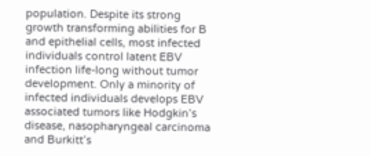population. Despite its strong growth transforming abilities for B and epithelial cells, most infected individuals control latent EBV infection life-long without tumor development. Only a minority of infected individuals develops EBV associated tumors like Hodgkin’s disease, nasopharyngeal carcinoma and Burkitt’s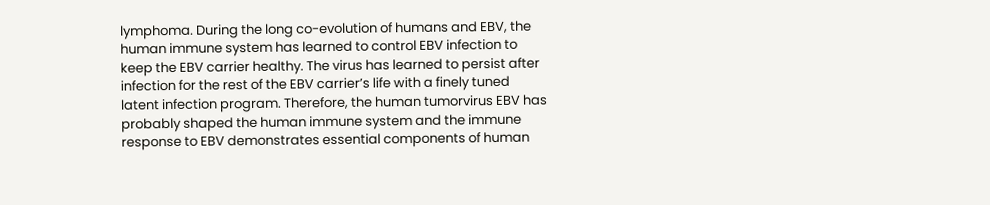lymphoma. During the long co-evolution of humans and EBV, the human immune system has learned to control EBV infection to keep the EBV carrier healthy. The virus has learned to persist after infection for the rest of the EBV carrier’s life with a finely tuned latent infection program. Therefore, the human tumorvirus EBV has probably shaped the human immune system and the immune response to EBV demonstrates essential components of human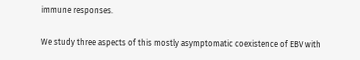immune responses.

We study three aspects of this mostly asymptomatic coexistence of EBV with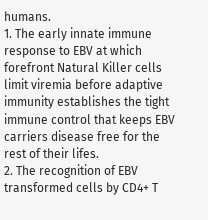humans.
1. The early innate immune response to EBV at which forefront Natural Killer cells limit viremia before adaptive immunity establishes the tight immune control that keeps EBV carriers disease free for the rest of their lifes.
2. The recognition of EBV transformed cells by CD4+ T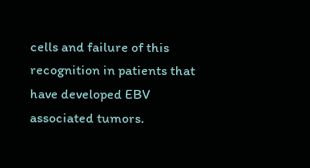cells and failure of this recognition in patients that have developed EBV associated tumors.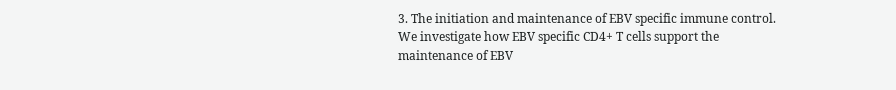3. The initiation and maintenance of EBV specific immune control. We investigate how EBV specific CD4+ T cells support the maintenance of EBV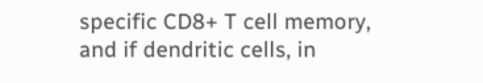specific CD8+ T cell memory, and if dendritic cells, in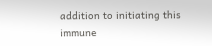addition to initiating this immune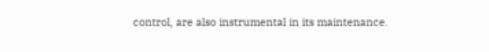control, are also instrumental in its maintenance.